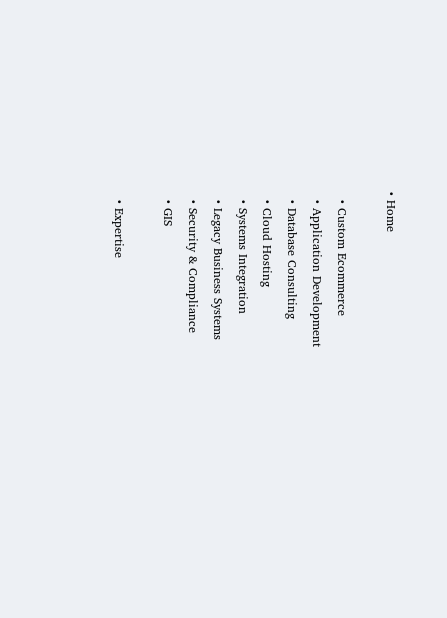• Home

  • Custom Ecommerce
  • Application Development
  • Database Consulting
  • Cloud Hosting
  • Systems Integration
  • Legacy Business Systems
  • Security & Compliance
  • GIS

  • Expertise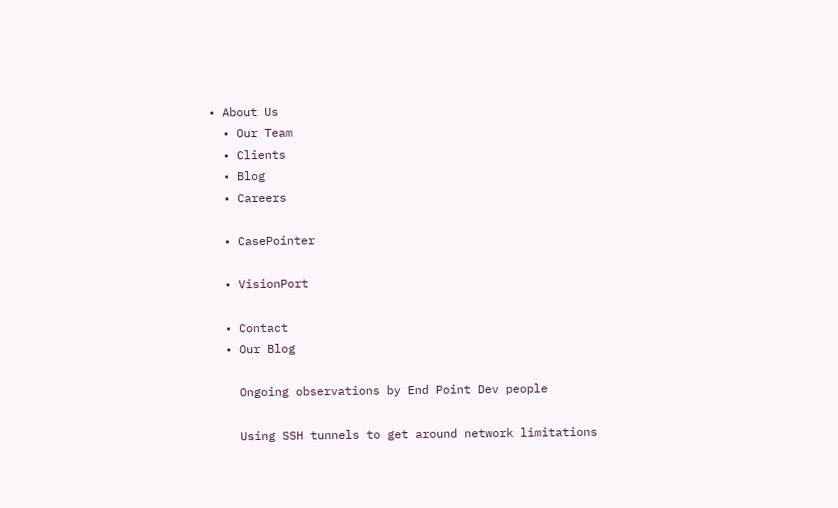• About Us
  • Our Team
  • Clients
  • Blog
  • Careers

  • CasePointer

  • VisionPort

  • Contact
  • Our Blog

    Ongoing observations by End Point Dev people

    Using SSH tunnels to get around network limitations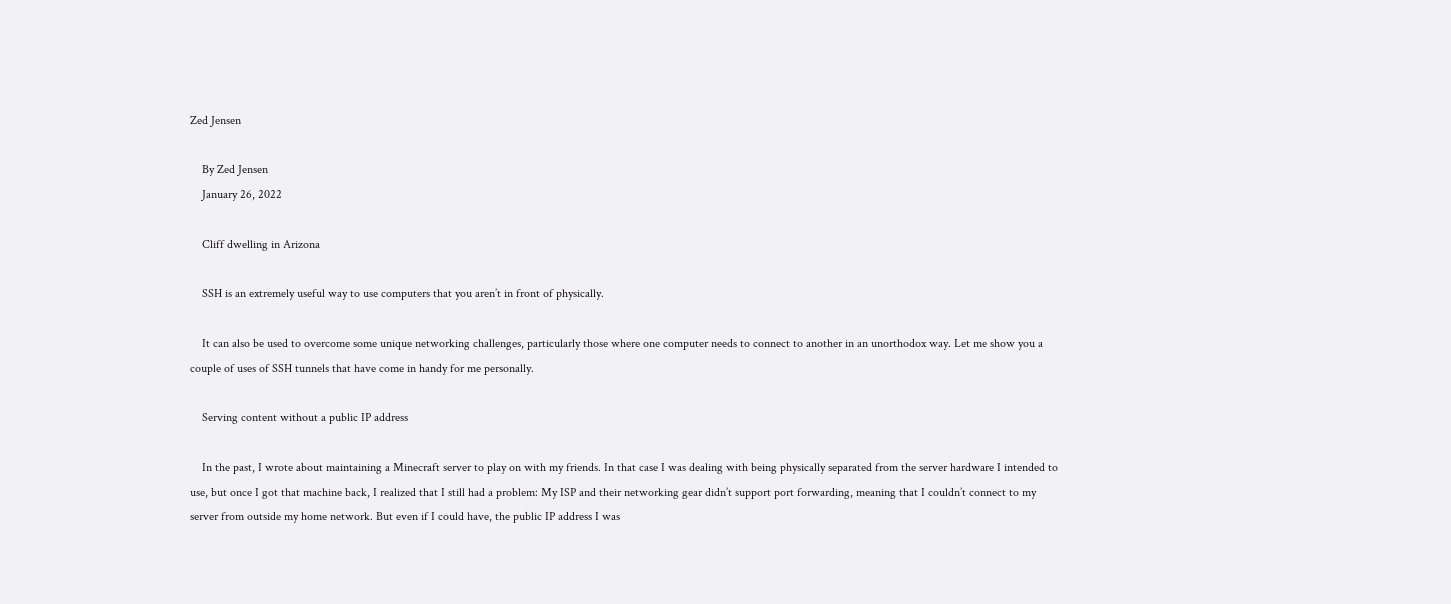Zed Jensen

    By Zed Jensen
    January 26, 2022

    Cliff dwelling in Arizona

    SSH is an extremely useful way to use computers that you aren’t in front of physically.

    It can also be used to overcome some unique networking challenges, particularly those where one computer needs to connect to another in an unorthodox way. Let me show you a couple of uses of SSH tunnels that have come in handy for me personally.

    Serving content without a public IP address

    In the past, I wrote about maintaining a Minecraft server to play on with my friends. In that case I was dealing with being physically separated from the server hardware I intended to use, but once I got that machine back, I realized that I still had a problem: My ISP and their networking gear didn’t support port forwarding, meaning that I couldn’t connect to my server from outside my home network. But even if I could have, the public IP address I was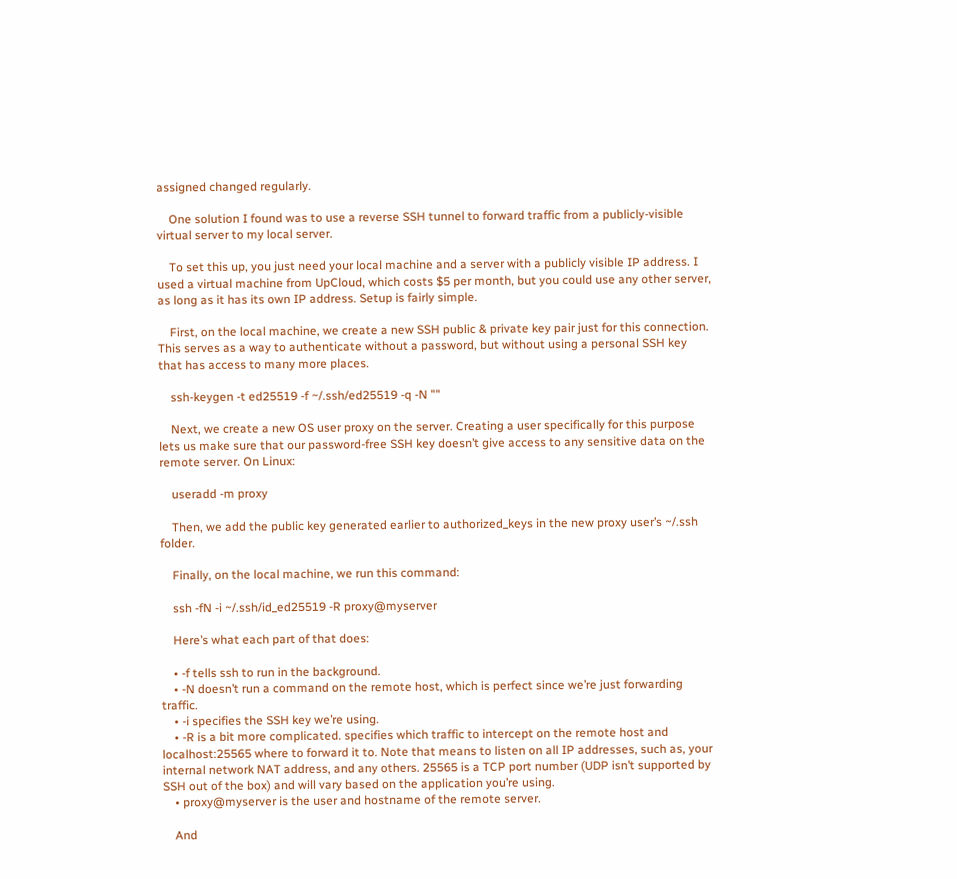assigned changed regularly.

    One solution I found was to use a reverse SSH tunnel to forward traffic from a publicly-visible virtual server to my local server.

    To set this up, you just need your local machine and a server with a publicly visible IP address. I used a virtual machine from UpCloud, which costs $5 per month, but you could use any other server, as long as it has its own IP address. Setup is fairly simple.

    First, on the local machine, we create a new SSH public & private key pair just for this connection. This serves as a way to authenticate without a password, but without using a personal SSH key that has access to many more places.

    ssh-keygen -t ed25519 -f ~/.ssh/ed25519 -q -N ""

    Next, we create a new OS user proxy on the server. Creating a user specifically for this purpose lets us make sure that our password-free SSH key doesn’t give access to any sensitive data on the remote server. On Linux:

    useradd -m proxy

    Then, we add the public key generated earlier to authorized_keys in the new proxy user’s ~/.ssh folder.

    Finally, on the local machine, we run this command:

    ssh -fN -i ~/.ssh/id_ed25519 -R proxy@myserver

    Here’s what each part of that does:

    • -f tells ssh to run in the background.
    • -N doesn’t run a command on the remote host, which is perfect since we’re just forwarding traffic.
    • -i specifies the SSH key we’re using.
    • -R is a bit more complicated. specifies which traffic to intercept on the remote host and localhost:25565 where to forward it to. Note that means to listen on all IP addresses, such as, your internal network NAT address, and any others. 25565 is a TCP port number (UDP isn’t supported by SSH out of the box) and will vary based on the application you’re using.
    • proxy@myserver is the user and hostname of the remote server.

    And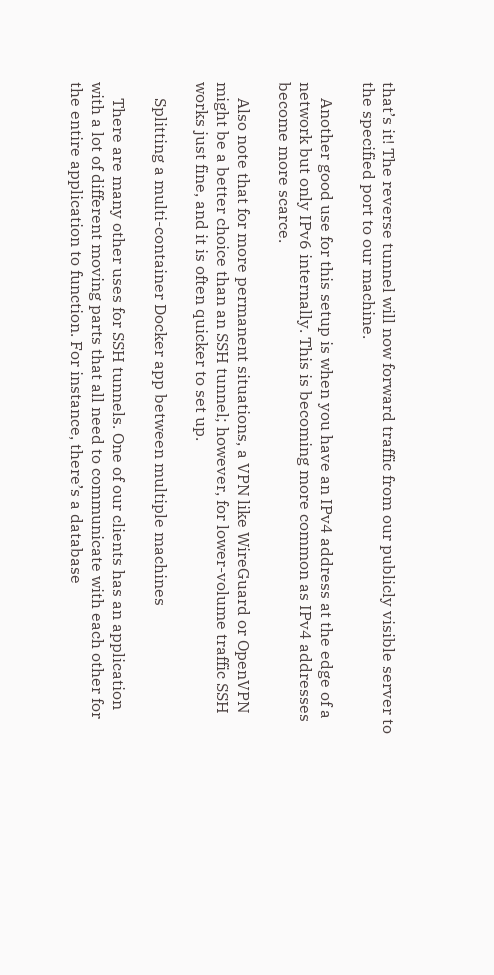that’s it! The reverse tunnel will now forward traffic from our publicly visible server to the specified port to our machine.

    Another good use for this setup is when you have an IPv4 address at the edge of a network but only IPv6 internally. This is becoming more common as IPv4 addresses become more scarce.

    Also note that for more permanent situations, a VPN like WireGuard or OpenVPN might be a better choice than an SSH tunnel; however, for lower-volume traffic SSH works just fine, and it is often quicker to set up.

    Splitting a multi-container Docker app between multiple machines

    There are many other uses for SSH tunnels. One of our clients has an application with a lot of different moving parts that all need to communicate with each other for the entire application to function. For instance, there’s a database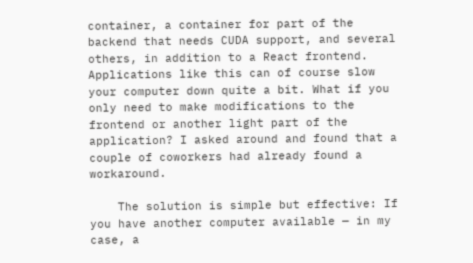container, a container for part of the backend that needs CUDA support, and several others, in addition to a React frontend. Applications like this can of course slow your computer down quite a bit. What if you only need to make modifications to the frontend or another light part of the application? I asked around and found that a couple of coworkers had already found a workaround.

    The solution is simple but effective: If you have another computer available — in my case, a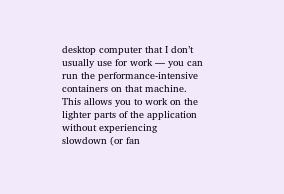desktop computer that I don’t usually use for work — you can run the performance-intensive containers on that machine. This allows you to work on the lighter parts of the application without experiencing slowdown (or fan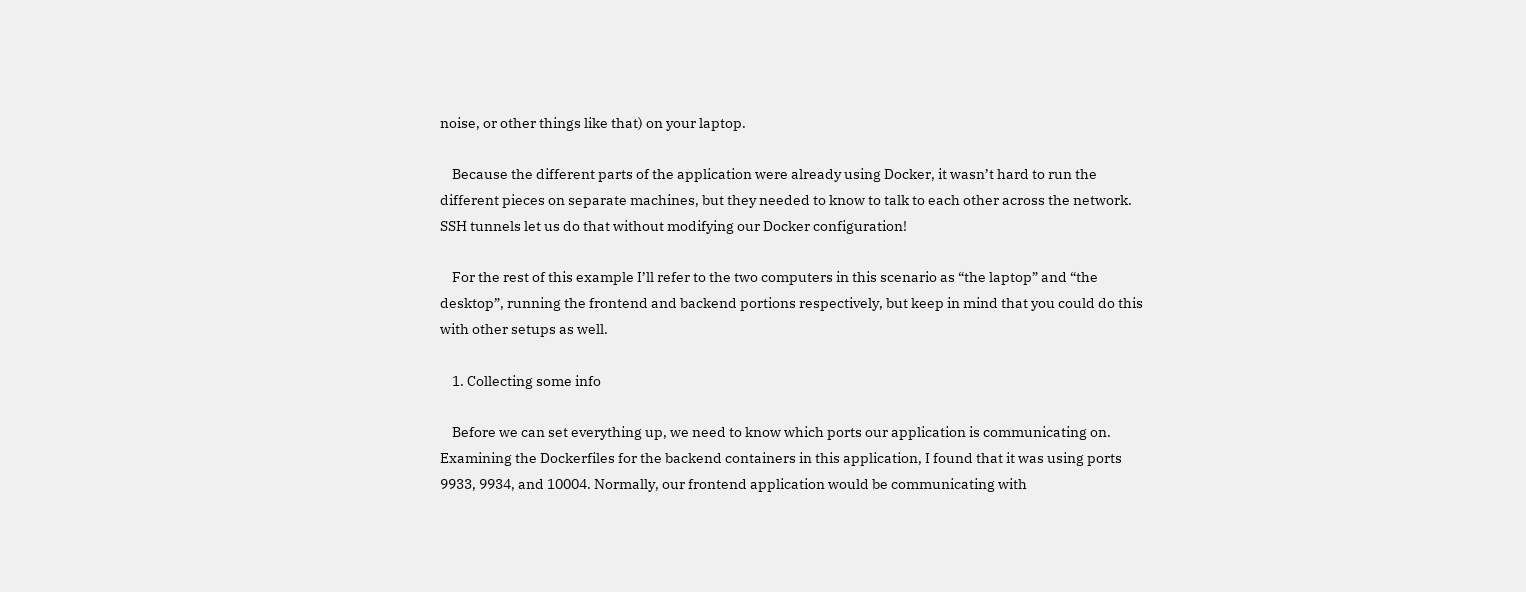noise, or other things like that) on your laptop.

    Because the different parts of the application were already using Docker, it wasn’t hard to run the different pieces on separate machines, but they needed to know to talk to each other across the network. SSH tunnels let us do that without modifying our Docker configuration!

    For the rest of this example I’ll refer to the two computers in this scenario as “the laptop” and “the desktop”, running the frontend and backend portions respectively, but keep in mind that you could do this with other setups as well.

    1. Collecting some info

    Before we can set everything up, we need to know which ports our application is communicating on. Examining the Dockerfiles for the backend containers in this application, I found that it was using ports 9933, 9934, and 10004. Normally, our frontend application would be communicating with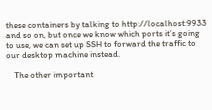these containers by talking to http://localhost:9933 and so on, but once we know which ports it’s going to use, we can set up SSH to forward the traffic to our desktop machine instead.

    The other important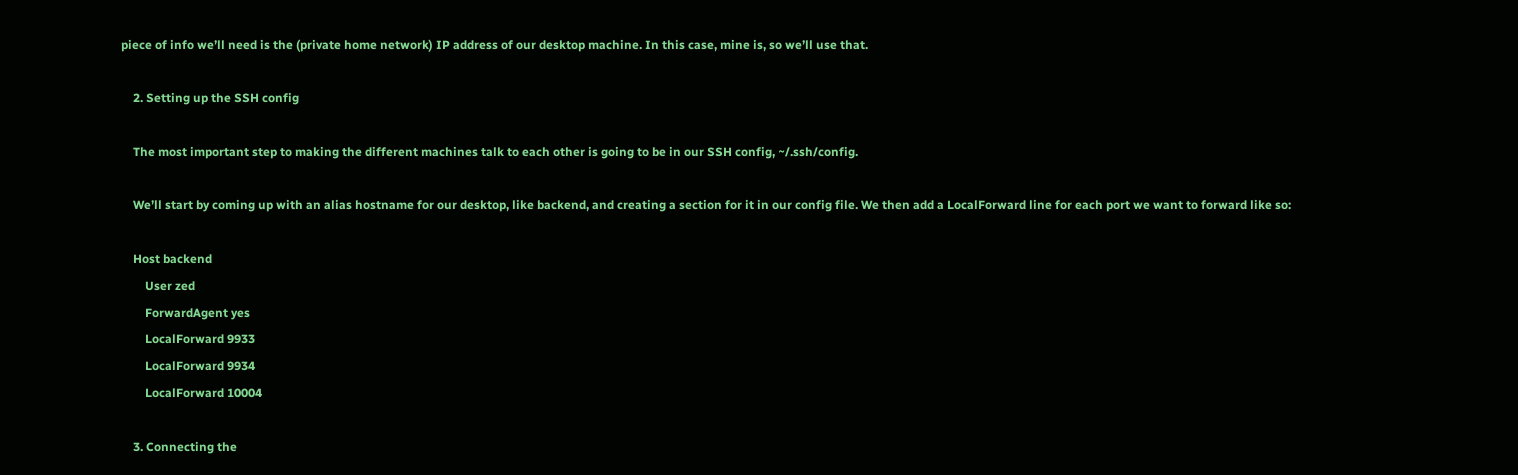piece of info we’ll need is the (private home network) IP address of our desktop machine. In this case, mine is, so we’ll use that.

    2. Setting up the SSH config

    The most important step to making the different machines talk to each other is going to be in our SSH config, ~/.ssh/config.

    We’ll start by coming up with an alias hostname for our desktop, like backend, and creating a section for it in our config file. We then add a LocalForward line for each port we want to forward like so:

    Host backend
        User zed
        ForwardAgent yes
        LocalForward 9933
        LocalForward 9934
        LocalForward 10004

    3. Connecting the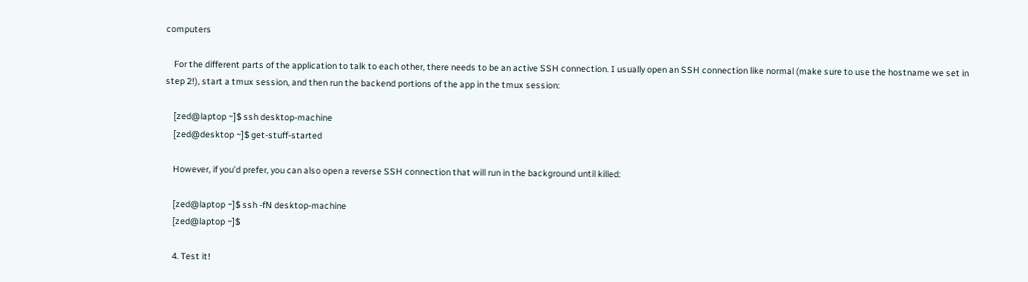computers

    For the different parts of the application to talk to each other, there needs to be an active SSH connection. I usually open an SSH connection like normal (make sure to use the hostname we set in step 2!), start a tmux session, and then run the backend portions of the app in the tmux session:

    [zed@laptop ~]$ ssh desktop-machine
    [zed@desktop ~]$ get-stuff-started

    However, if you’d prefer, you can also open a reverse SSH connection that will run in the background until killed:

    [zed@laptop ~]$ ssh -fN desktop-machine
    [zed@laptop ~]$

    4. Test it!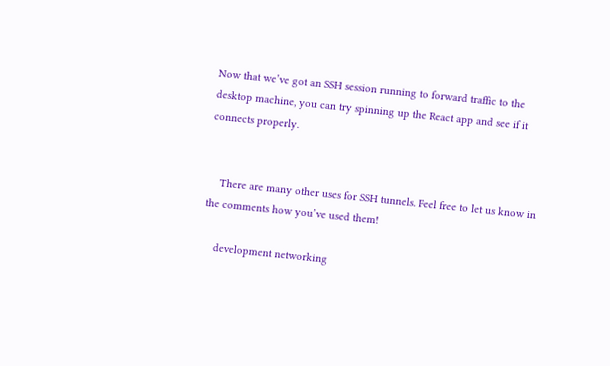Now that we’ve got an SSH session running to forward traffic to the desktop machine, you can try spinning up the React app and see if it connects properly.


    There are many other uses for SSH tunnels. Feel free to let us know in the comments how you’ve used them!

    development networking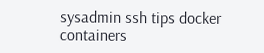sysadmin ssh tips docker containers